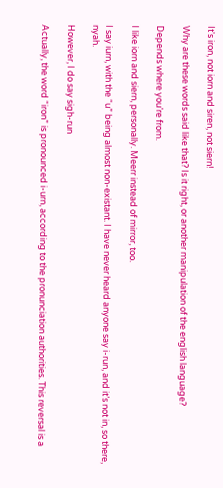It's iron, not iorn and siren, not siern!

Why are these words said like that? Is it right, or another manipulation of the english language?

Depends where you’re from.

I like iorn and siern, personally. Meerr instead of mirror, too.

I say iurn, with the “u” being almost non-existant. I have never heard anyone say i-run, and it’s not in, so there, nyah.

However, I do say sigh-run

Actually, the word “iron” is pronounced i-urn, according to the pronunciation authorities. This reversal is a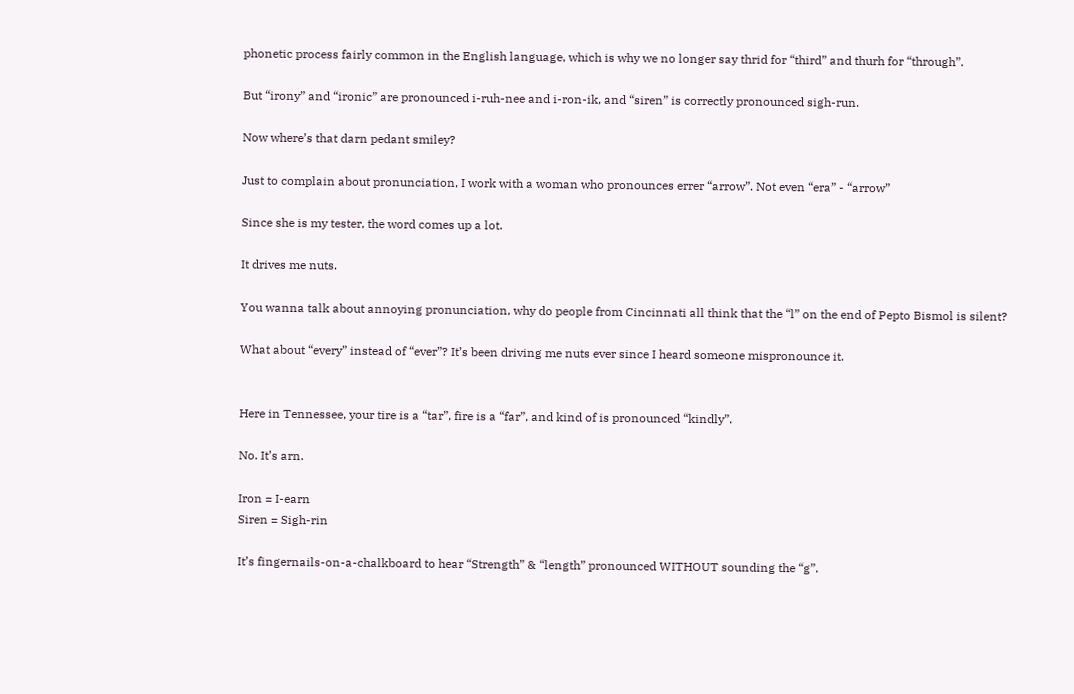phonetic process fairly common in the English language, which is why we no longer say thrid for “third” and thurh for “through”.

But “irony” and “ironic” are pronounced i-ruh-nee and i-ron-ik, and “siren” is correctly pronounced sigh-run.

Now where’s that darn pedant smiley?

Just to complain about pronunciation, I work with a woman who pronounces errer “arrow”. Not even “era” - “arrow”

Since she is my tester, the word comes up a lot.

It drives me nuts.

You wanna talk about annoying pronunciation, why do people from Cincinnati all think that the “l” on the end of Pepto Bismol is silent?

What about “every” instead of “ever”? It’s been driving me nuts ever since I heard someone mispronounce it.


Here in Tennessee, your tire is a “tar”, fire is a “far”, and kind of is pronounced “kindly”.

No. It’s arn.

Iron = I-earn
Siren = Sigh-rin

It’s fingernails-on-a-chalkboard to hear “Strength” & “length” pronounced WITHOUT sounding the “g”.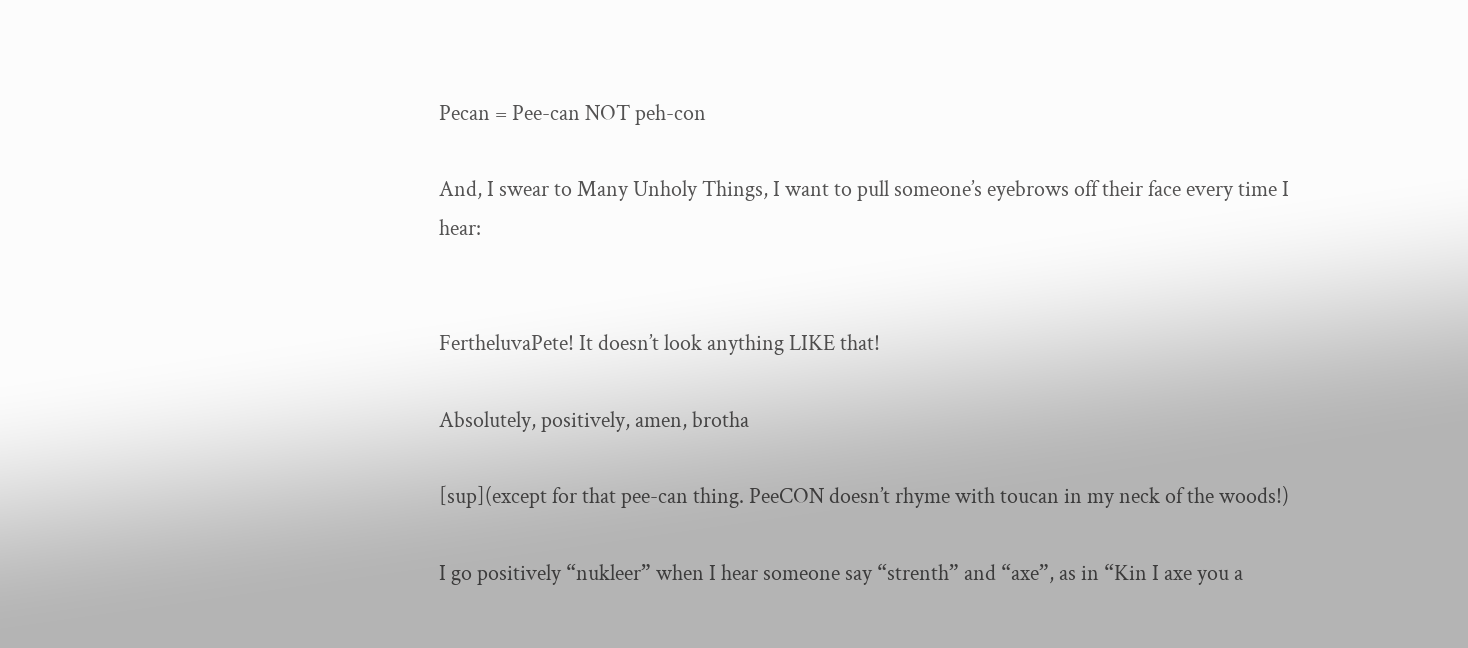Pecan = Pee-can NOT peh-con

And, I swear to Many Unholy Things, I want to pull someone’s eyebrows off their face every time I hear:


FertheluvaPete! It doesn’t look anything LIKE that!

Absolutely, positively, amen, brotha

[sup](except for that pee-can thing. PeeCON doesn’t rhyme with toucan in my neck of the woods!)

I go positively “nukleer” when I hear someone say “strenth” and “axe”, as in “Kin I axe you a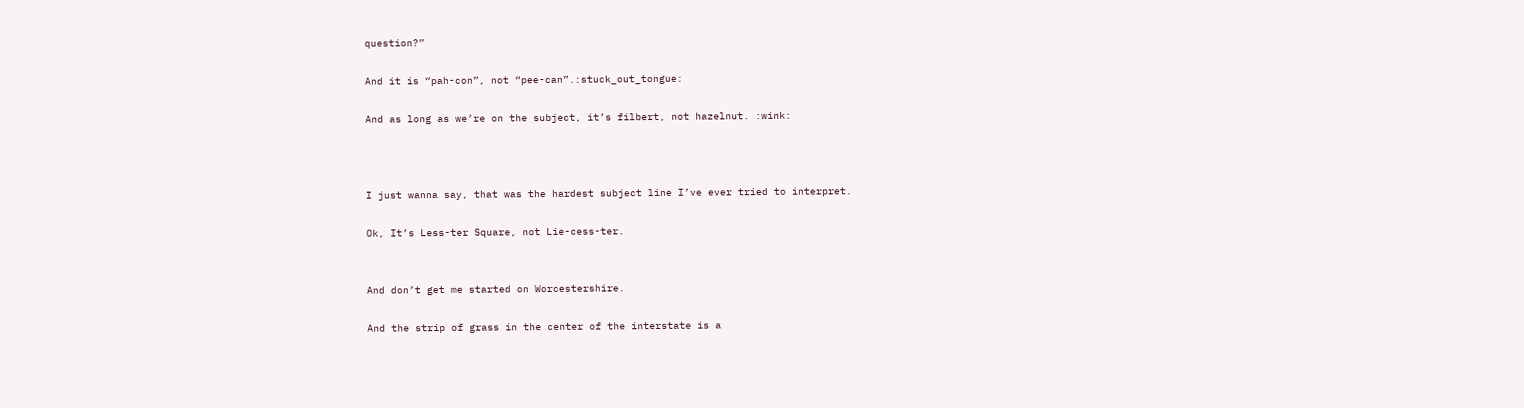question?”

And it is “pah-con”, not “pee-can”.:stuck_out_tongue:

And as long as we’re on the subject, it’s filbert, not hazelnut. :wink:



I just wanna say, that was the hardest subject line I’ve ever tried to interpret.

Ok, It’s Less-ter Square, not Lie-cess-ter.


And don’t get me started on Worcestershire.

And the strip of grass in the center of the interstate is a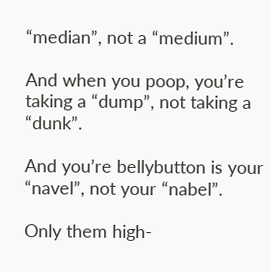“median”, not a “medium”.

And when you poop, you’re taking a “dump”, not taking a “dunk”.

And you’re bellybutton is your “navel”, not your “nabel”.

Only them high-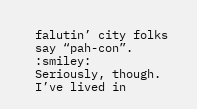falutin’ city folks say “pah-con”. :smiley:
Seriously, though. I’ve lived in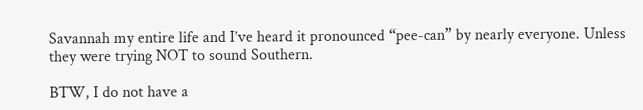Savannah my entire life and I’ve heard it pronounced “pee-can” by nearly everyone. Unless they were trying NOT to sound Southern.

BTW, I do not have a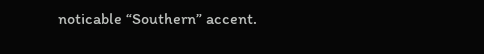noticable “Southern” accent.